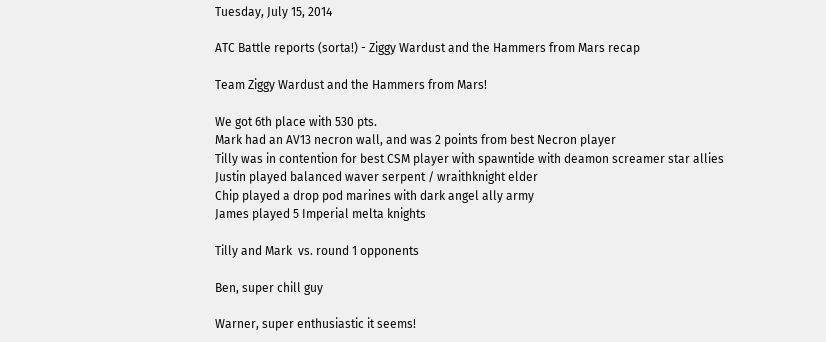Tuesday, July 15, 2014

ATC Battle reports (sorta!) - Ziggy Wardust and the Hammers from Mars recap

Team Ziggy Wardust and the Hammers from Mars!

We got 6th place with 530 pts.
Mark had an AV13 necron wall, and was 2 points from best Necron player
Tilly was in contention for best CSM player with spawntide with deamon screamer star allies
Justin played balanced waver serpent / wraithknight elder
Chip played a drop pod marines with dark angel ally army
James played 5 Imperial melta knights

Tilly and Mark  vs. round 1 opponents

Ben, super chill guy

Warner, super enthusiastic it seems!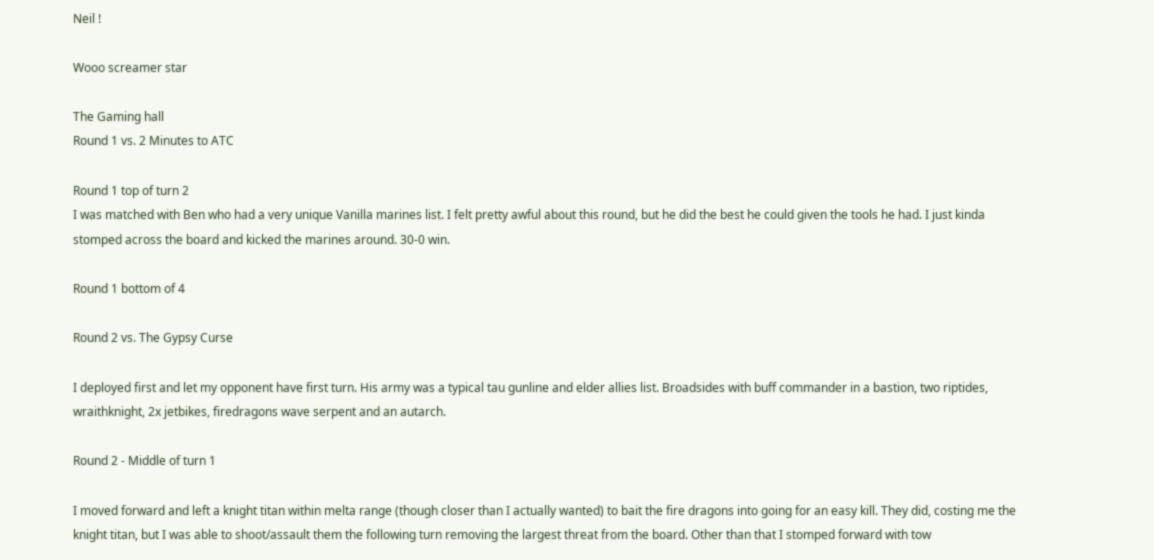Neil !

Wooo screamer star

The Gaming hall
Round 1 vs. 2 Minutes to ATC

Round 1 top of turn 2
I was matched with Ben who had a very unique Vanilla marines list. I felt pretty awful about this round, but he did the best he could given the tools he had. I just kinda stomped across the board and kicked the marines around. 30-0 win.

Round 1 bottom of 4

Round 2 vs. The Gypsy Curse

I deployed first and let my opponent have first turn. His army was a typical tau gunline and elder allies list. Broadsides with buff commander in a bastion, two riptides, wraithknight, 2x jetbikes, firedragons wave serpent and an autarch.

Round 2 - Middle of turn 1

I moved forward and left a knight titan within melta range (though closer than I actually wanted) to bait the fire dragons into going for an easy kill. They did, costing me the knight titan, but I was able to shoot/assault them the following turn removing the largest threat from the board. Other than that I stomped forward with tow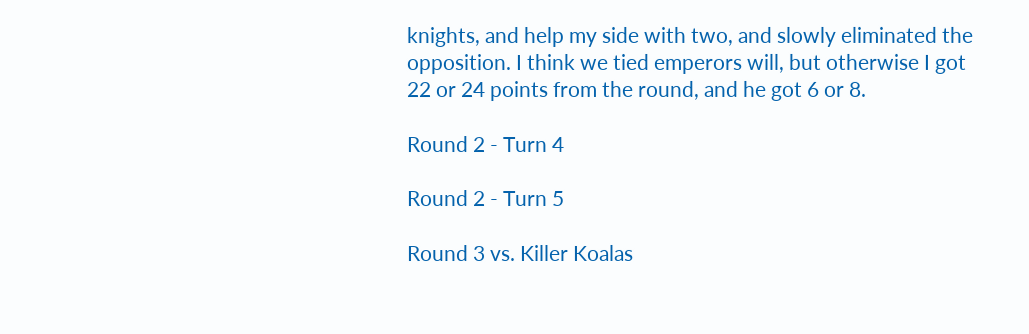knights, and help my side with two, and slowly eliminated the opposition. I think we tied emperors will, but otherwise I got 22 or 24 points from the round, and he got 6 or 8.

Round 2 - Turn 4

Round 2 - Turn 5

Round 3 vs. Killer Koalas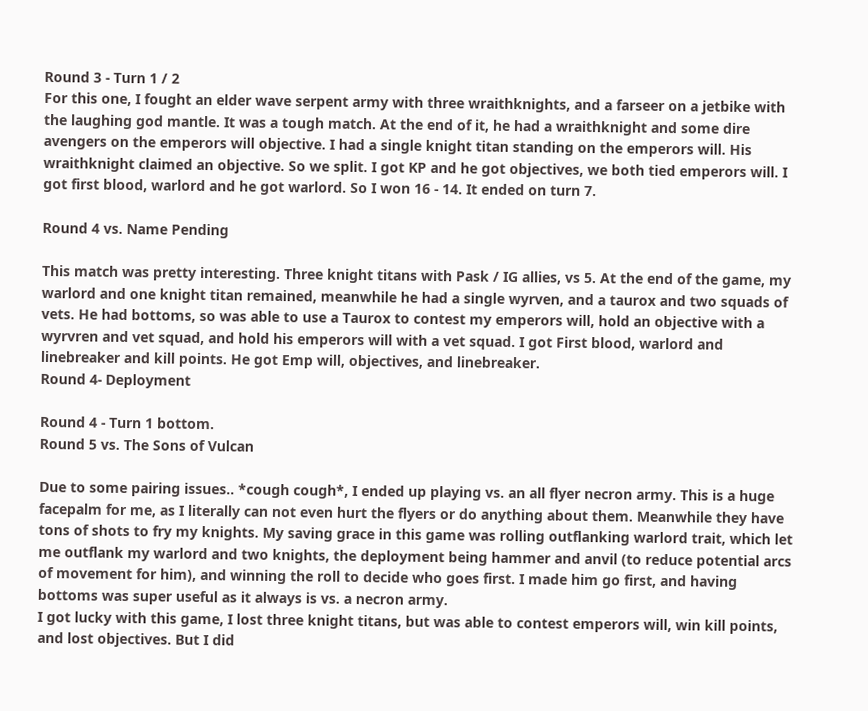Round 3 - Turn 1 / 2
For this one, I fought an elder wave serpent army with three wraithknights, and a farseer on a jetbike with the laughing god mantle. It was a tough match. At the end of it, he had a wraithknight and some dire avengers on the emperors will objective. I had a single knight titan standing on the emperors will. His wraithknight claimed an objective. So we split. I got KP and he got objectives, we both tied emperors will. I got first blood, warlord and he got warlord. So I won 16 - 14. It ended on turn 7.

Round 4 vs. Name Pending

This match was pretty interesting. Three knight titans with Pask / IG allies, vs 5. At the end of the game, my warlord and one knight titan remained, meanwhile he had a single wyrven, and a taurox and two squads of vets. He had bottoms, so was able to use a Taurox to contest my emperors will, hold an objective with a wyrvren and vet squad, and hold his emperors will with a vet squad. I got First blood, warlord and linebreaker and kill points. He got Emp will, objectives, and linebreaker.
Round 4- Deployment

Round 4 - Turn 1 bottom.
Round 5 vs. The Sons of Vulcan

Due to some pairing issues.. *cough cough*, I ended up playing vs. an all flyer necron army. This is a huge facepalm for me, as I literally can not even hurt the flyers or do anything about them. Meanwhile they have tons of shots to fry my knights. My saving grace in this game was rolling outflanking warlord trait, which let me outflank my warlord and two knights, the deployment being hammer and anvil (to reduce potential arcs of movement for him), and winning the roll to decide who goes first. I made him go first, and having bottoms was super useful as it always is vs. a necron army.
I got lucky with this game, I lost three knight titans, but was able to contest emperors will, win kill points, and lost objectives. But I did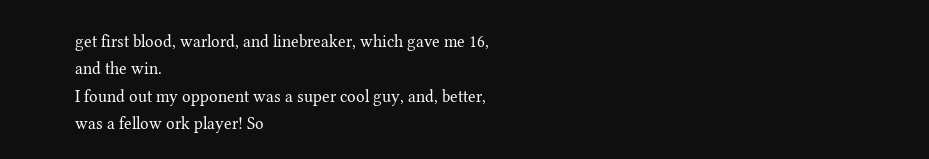get first blood, warlord, and linebreaker, which gave me 16, and the win.
I found out my opponent was a super cool guy, and, better, was a fellow ork player! So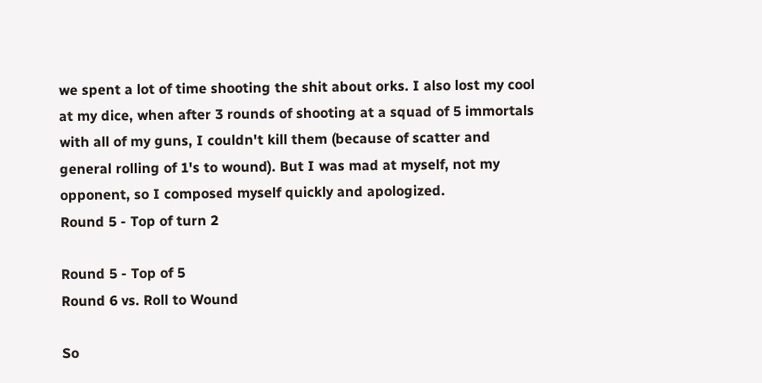we spent a lot of time shooting the shit about orks. I also lost my cool at my dice, when after 3 rounds of shooting at a squad of 5 immortals with all of my guns, I couldn't kill them (because of scatter and general rolling of 1's to wound). But I was mad at myself, not my opponent, so I composed myself quickly and apologized.
Round 5 - Top of turn 2

Round 5 - Top of 5
Round 6 vs. Roll to Wound

So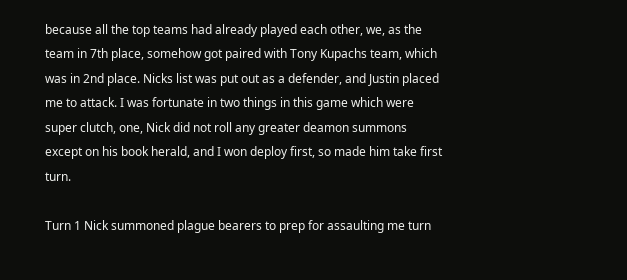because all the top teams had already played each other, we, as the team in 7th place, somehow got paired with Tony Kupachs team, which was in 2nd place. Nicks list was put out as a defender, and Justin placed me to attack. I was fortunate in two things in this game which were super clutch, one, Nick did not roll any greater deamon summons except on his book herald, and I won deploy first, so made him take first turn.

Turn 1 Nick summoned plague bearers to prep for assaulting me turn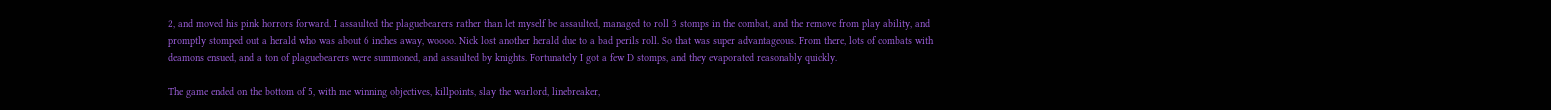2, and moved his pink horrors forward. I assaulted the plaguebearers rather than let myself be assaulted, managed to roll 3 stomps in the combat, and the remove from play ability, and promptly stomped out a herald who was about 6 inches away, woooo. Nick lost another herald due to a bad perils roll. So that was super advantageous. From there, lots of combats with deamons ensued, and a ton of plaguebearers were summoned, and assaulted by knights. Fortunately I got a few D stomps, and they evaporated reasonably quickly.

The game ended on the bottom of 5, with me winning objectives, killpoints, slay the warlord, linebreaker,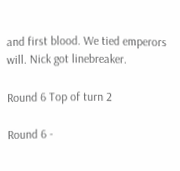and first blood. We tied emperors will. Nick got linebreaker.

Round 6 Top of turn 2

Round 6 -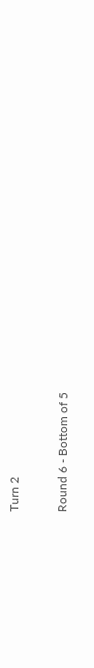Turn 2

Round 6 - Bottom of 5